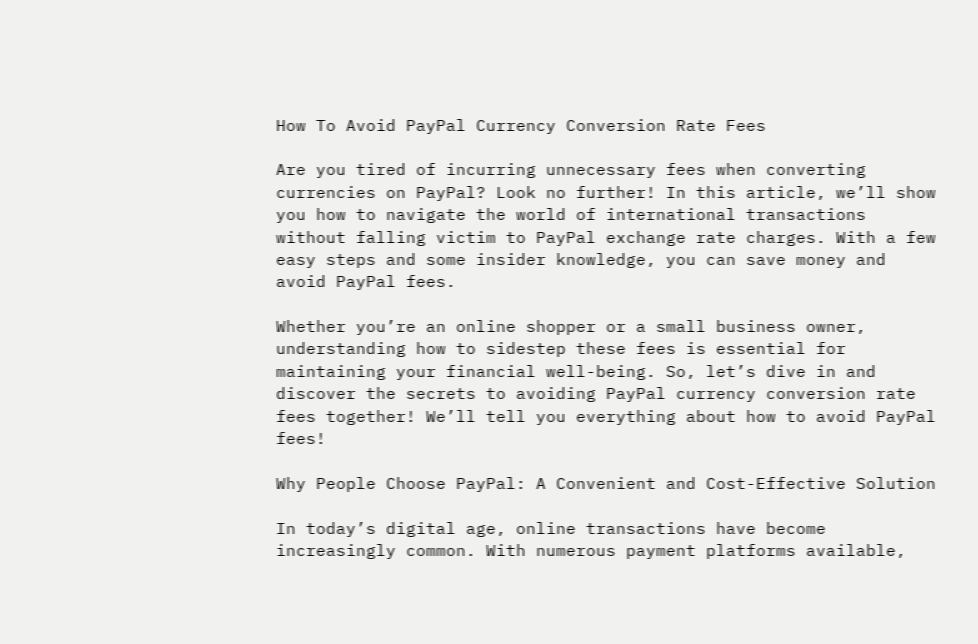How To Avoid PayPal Currency Conversion Rate Fees

Are you tired of incurring unnecessary fees when converting currencies on PayPal? Look no further! In this article, we’ll show you how to navigate the world of international transactions without falling victim to PayPal exchange rate charges. With a few easy steps and some insider knowledge, you can save money and avoid PayPal fees.

Whether you’re an online shopper or a small business owner, understanding how to sidestep these fees is essential for maintaining your financial well-being. So, let’s dive in and discover the secrets to avoiding PayPal currency conversion rate fees together! We’ll tell you everything about how to avoid PayPal fees!

Why People Choose PayPal: A Convenient and Cost-Effective Solution

In today’s digital age, online transactions have become increasingly common. With numerous payment platforms available,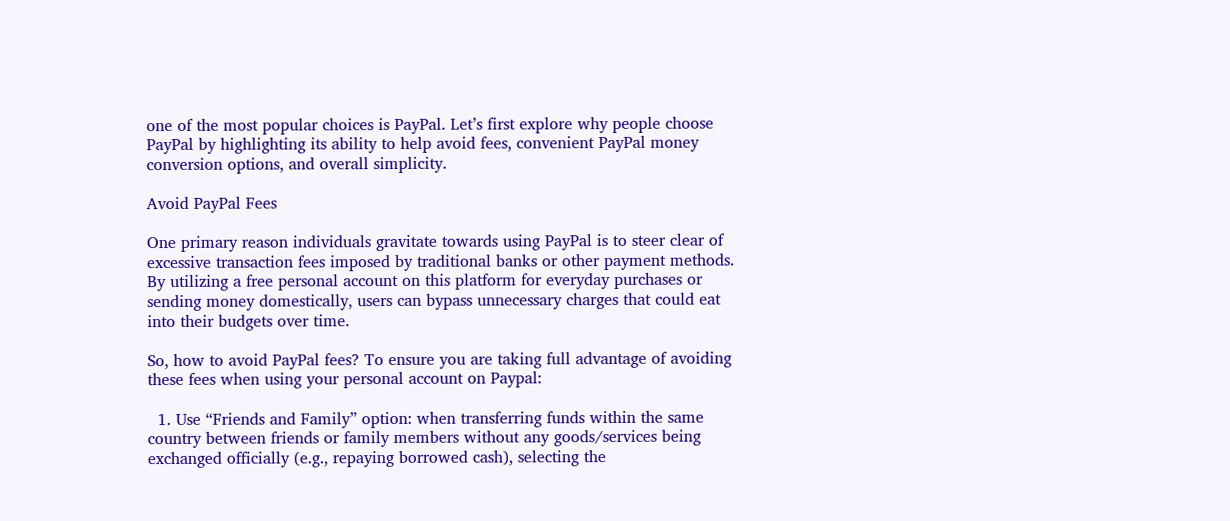one of the most popular choices is PayPal. Let’s first explore why people choose PayPal by highlighting its ability to help avoid fees, convenient PayPal money conversion options, and overall simplicity.

Avoid PayPal Fees

One primary reason individuals gravitate towards using PayPal is to steer clear of excessive transaction fees imposed by traditional banks or other payment methods. By utilizing a free personal account on this platform for everyday purchases or sending money domestically, users can bypass unnecessary charges that could eat into their budgets over time.

So, how to avoid PayPal fees? To ensure you are taking full advantage of avoiding these fees when using your personal account on Paypal:

  1. Use “Friends and Family” option: when transferring funds within the same country between friends or family members without any goods/services being exchanged officially (e.g., repaying borrowed cash), selecting the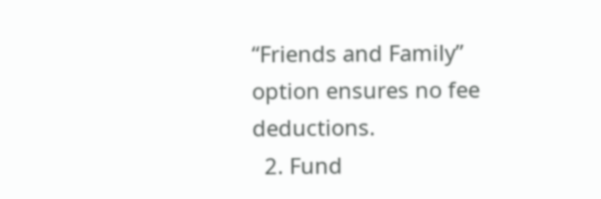“Friends and Family” option ensures no fee deductions.
  2. Fund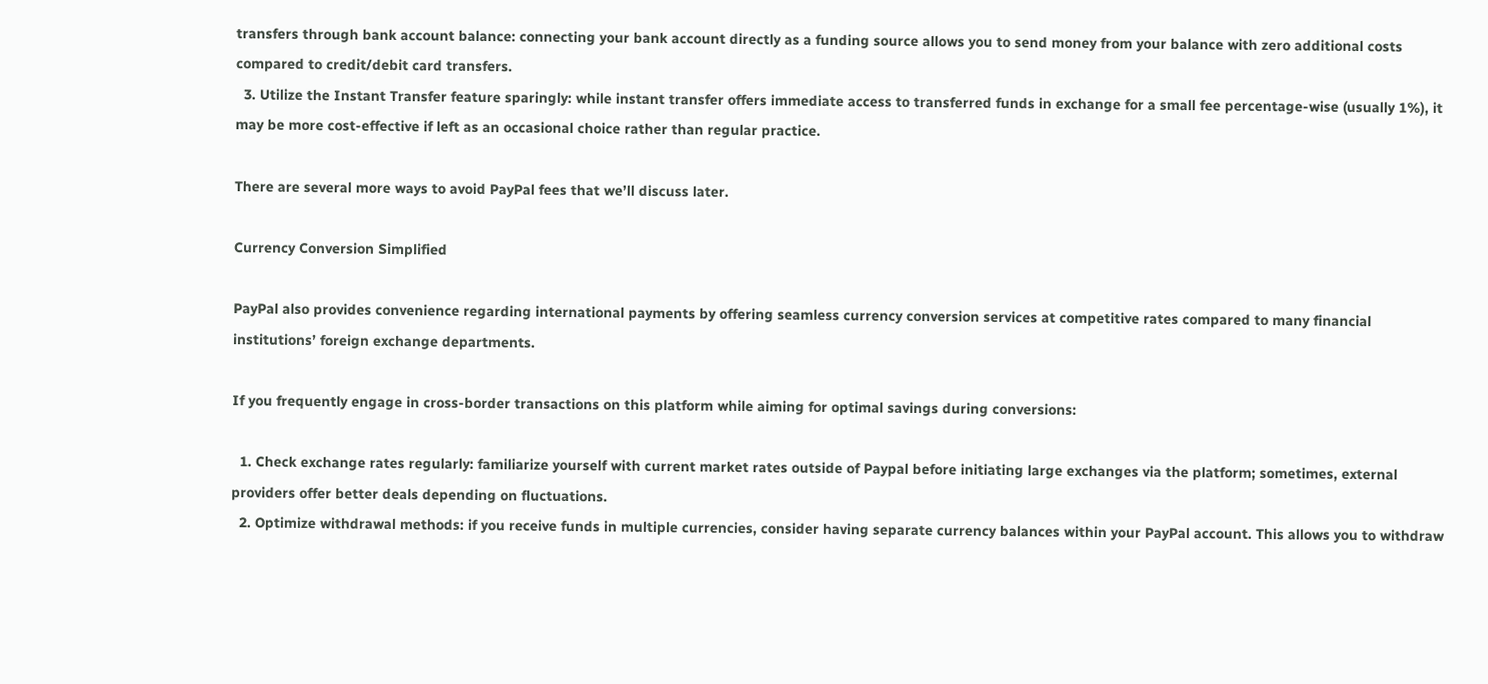transfers through bank account balance: connecting your bank account directly as a funding source allows you to send money from your balance with zero additional costs compared to credit/debit card transfers.
  3. Utilize the Instant Transfer feature sparingly: while instant transfer offers immediate access to transferred funds in exchange for a small fee percentage-wise (usually 1%), it may be more cost-effective if left as an occasional choice rather than regular practice.

There are several more ways to avoid PayPal fees that we’ll discuss later.

Currency Conversion Simplified

PayPal also provides convenience regarding international payments by offering seamless currency conversion services at competitive rates compared to many financial institutions’ foreign exchange departments.

If you frequently engage in cross-border transactions on this platform while aiming for optimal savings during conversions:

  1. Check exchange rates regularly: familiarize yourself with current market rates outside of Paypal before initiating large exchanges via the platform; sometimes, external providers offer better deals depending on fluctuations.
  2. Optimize withdrawal methods: if you receive funds in multiple currencies, consider having separate currency balances within your PayPal account. This allows you to withdraw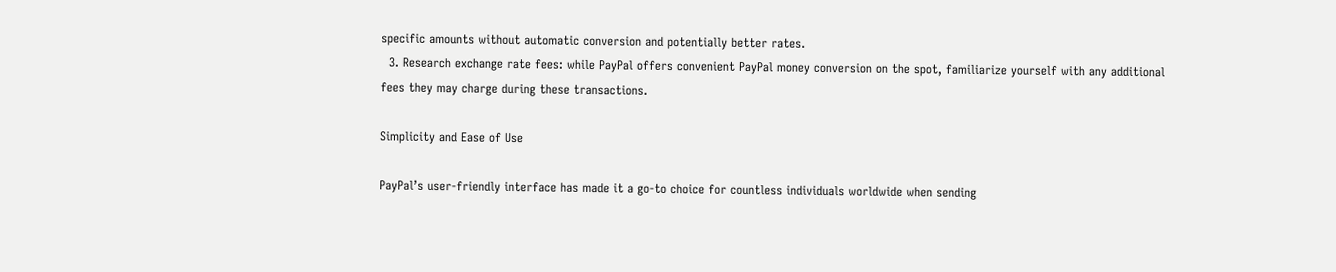specific amounts without automatic conversion and potentially better rates.
  3. Research exchange rate fees: while PayPal offers convenient PayPal money conversion on the spot, familiarize yourself with any additional fees they may charge during these transactions.

Simplicity and Ease of Use

PayPal’s user-friendly interface has made it a go-to choice for countless individuals worldwide when sending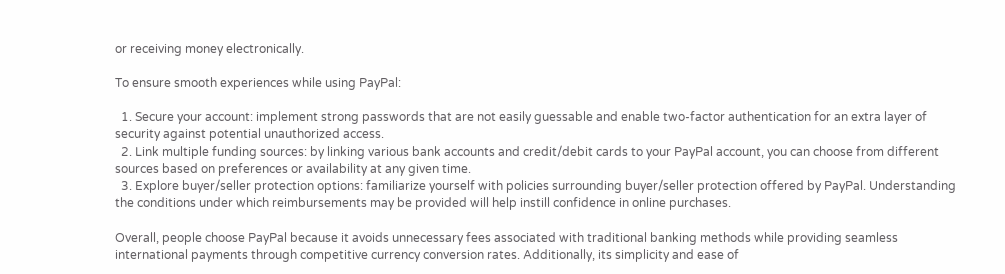or receiving money electronically.

To ensure smooth experiences while using PayPal:

  1. Secure your account: implement strong passwords that are not easily guessable and enable two-factor authentication for an extra layer of security against potential unauthorized access.
  2. Link multiple funding sources: by linking various bank accounts and credit/debit cards to your PayPal account, you can choose from different sources based on preferences or availability at any given time.
  3. Explore buyer/seller protection options: familiarize yourself with policies surrounding buyer/seller protection offered by PayPal. Understanding the conditions under which reimbursements may be provided will help instill confidence in online purchases.

Overall, people choose PayPal because it avoids unnecessary fees associated with traditional banking methods while providing seamless international payments through competitive currency conversion rates. Additionally, its simplicity and ease of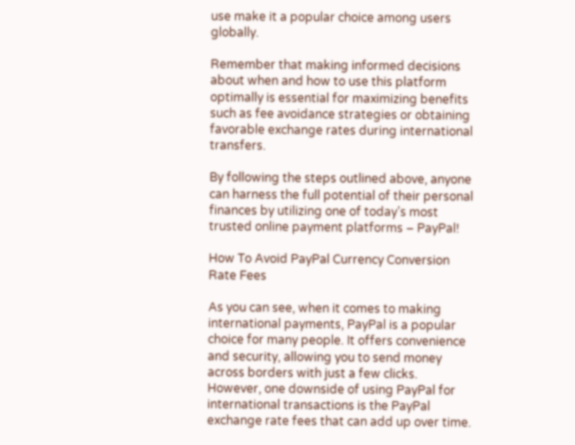use make it a popular choice among users globally.

Remember that making informed decisions about when and how to use this platform optimally is essential for maximizing benefits such as fee avoidance strategies or obtaining favorable exchange rates during international transfers.

By following the steps outlined above, anyone can harness the full potential of their personal finances by utilizing one of today’s most trusted online payment platforms – PayPal!

How To Avoid PayPal Currency Conversion Rate Fees

As you can see, when it comes to making international payments, PayPal is a popular choice for many people. It offers convenience and security, allowing you to send money across borders with just a few clicks. However, one downside of using PayPal for international transactions is the PayPal exchange rate fees that can add up over time.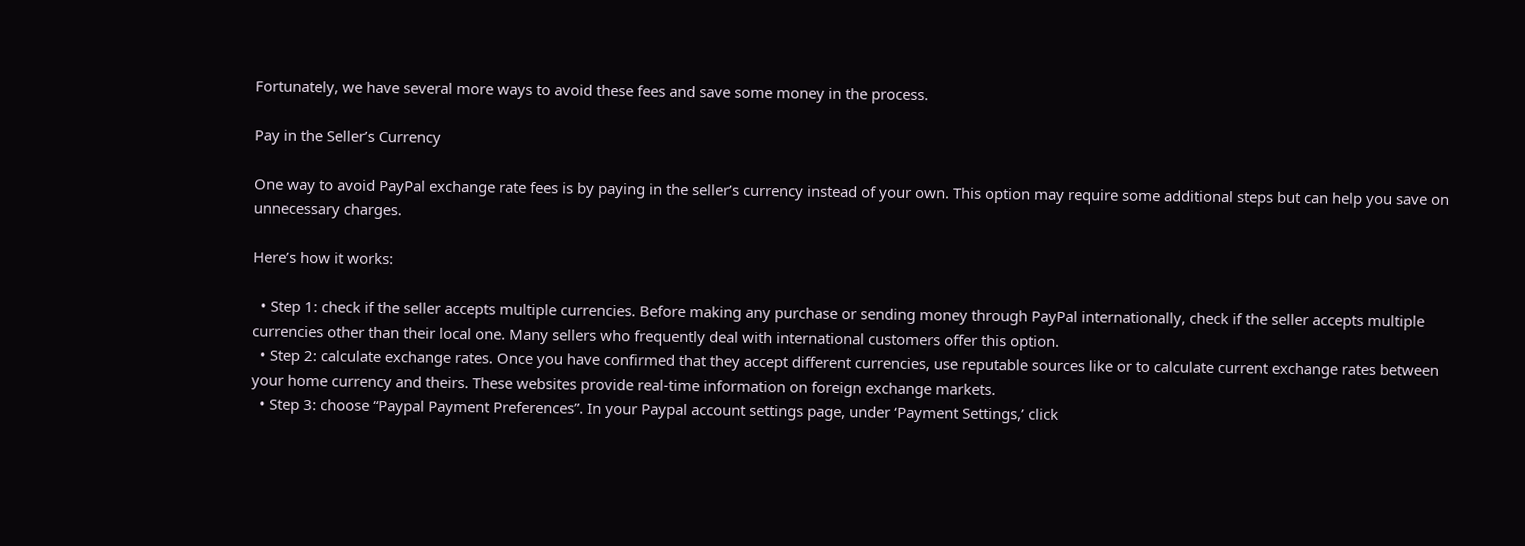Fortunately, we have several more ways to avoid these fees and save some money in the process.

Pay in the Seller’s Currency

One way to avoid PayPal exchange rate fees is by paying in the seller’s currency instead of your own. This option may require some additional steps but can help you save on unnecessary charges.

Here’s how it works:

  • Step 1: check if the seller accepts multiple currencies. Before making any purchase or sending money through PayPal internationally, check if the seller accepts multiple currencies other than their local one. Many sellers who frequently deal with international customers offer this option.
  • Step 2: calculate exchange rates. Once you have confirmed that they accept different currencies, use reputable sources like or to calculate current exchange rates between your home currency and theirs. These websites provide real-time information on foreign exchange markets.
  • Step 3: choose “Paypal Payment Preferences”. In your Paypal account settings page, under ‘Payment Settings,’ click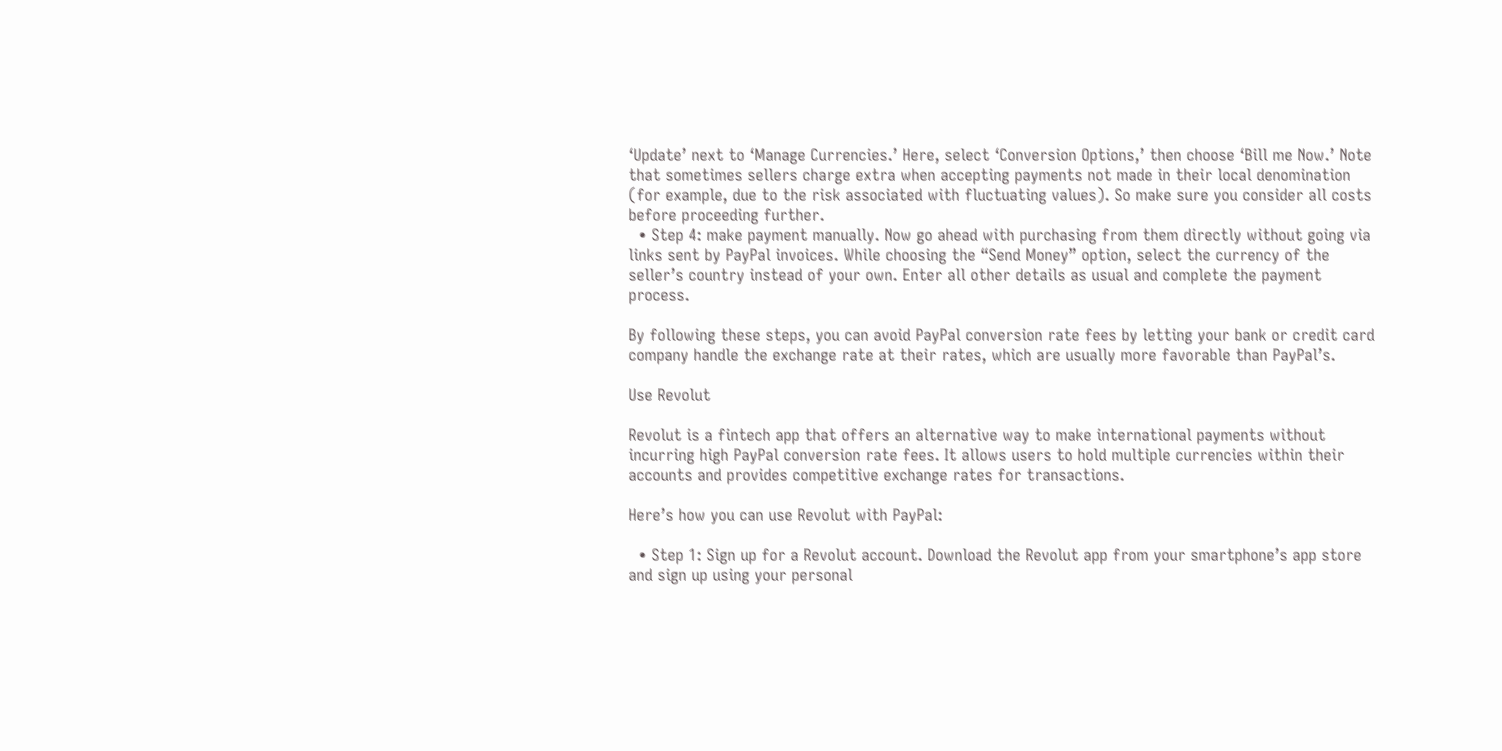‘Update’ next to ‘Manage Currencies.’ Here, select ‘Conversion Options,’ then choose ‘Bill me Now.’ Note that sometimes sellers charge extra when accepting payments not made in their local denomination (for example, due to the risk associated with fluctuating values). So make sure you consider all costs before proceeding further.
  • Step 4: make payment manually. Now go ahead with purchasing from them directly without going via links sent by PayPal invoices. While choosing the “Send Money” option, select the currency of the seller’s country instead of your own. Enter all other details as usual and complete the payment process.

By following these steps, you can avoid PayPal conversion rate fees by letting your bank or credit card company handle the exchange rate at their rates, which are usually more favorable than PayPal’s.

Use Revolut

Revolut is a fintech app that offers an alternative way to make international payments without incurring high PayPal conversion rate fees. It allows users to hold multiple currencies within their accounts and provides competitive exchange rates for transactions.

Here’s how you can use Revolut with PayPal:

  • Step 1: Sign up for a Revolut account. Download the Revolut app from your smartphone’s app store and sign up using your personal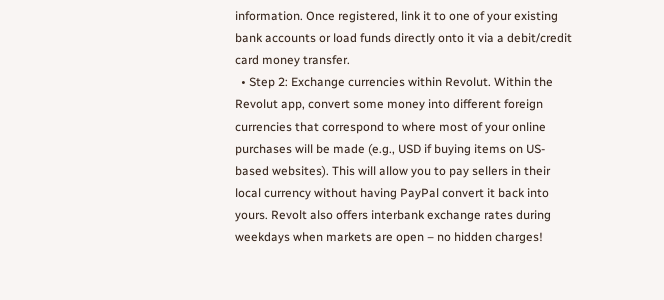information. Once registered, link it to one of your existing bank accounts or load funds directly onto it via a debit/credit card money transfer.
  • Step 2: Exchange currencies within Revolut. Within the Revolut app, convert some money into different foreign currencies that correspond to where most of your online purchases will be made (e.g., USD if buying items on US-based websites). This will allow you to pay sellers in their local currency without having PayPal convert it back into yours. Revolt also offers interbank exchange rates during weekdays when markets are open – no hidden charges!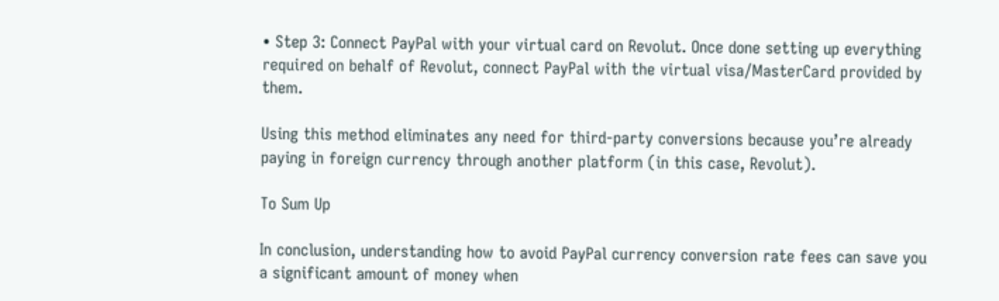• Step 3: Connect PayPal with your virtual card on Revolut. Once done setting up everything required on behalf of Revolut, connect PayPal with the virtual visa/MasterCard provided by them.

Using this method eliminates any need for third-party conversions because you’re already paying in foreign currency through another platform (in this case, Revolut).

To Sum Up

In conclusion, understanding how to avoid PayPal currency conversion rate fees can save you a significant amount of money when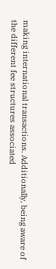making international transactions. Additionally, being aware of the different fee structures associated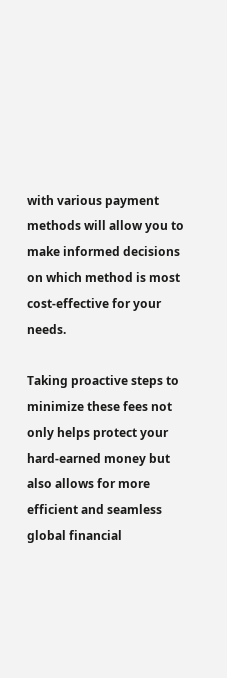with various payment methods will allow you to make informed decisions on which method is most cost-effective for your needs.

Taking proactive steps to minimize these fees not only helps protect your hard-earned money but also allows for more efficient and seamless global financial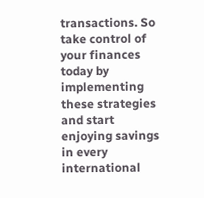transactions. So take control of your finances today by implementing these strategies and start enjoying savings in every international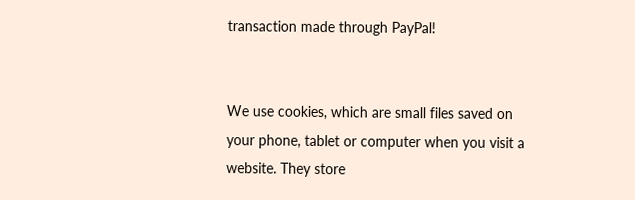transaction made through PayPal!


We use cookies, which are small files saved on your phone, tablet or computer when you visit a website. They store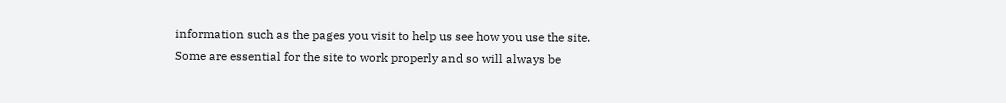information such as the pages you visit to help us see how you use the site. Some are essential for the site to work properly and so will always be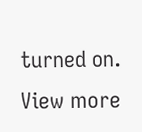turned on. View more